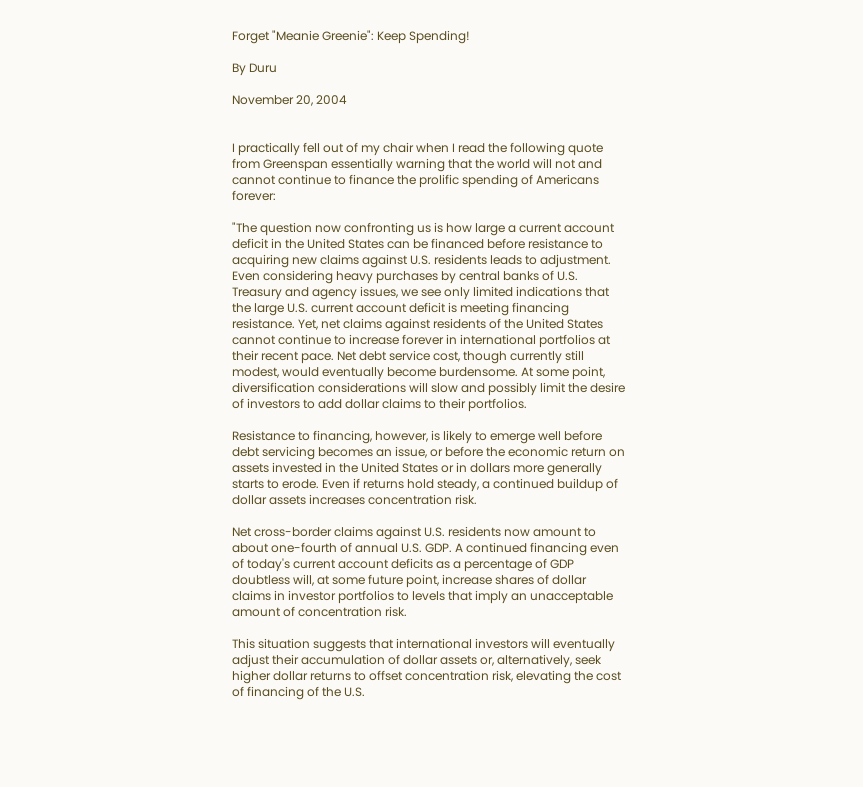Forget "Meanie Greenie": Keep Spending!

By Duru

November 20, 2004


I practically fell out of my chair when I read the following quote from Greenspan essentially warning that the world will not and cannot continue to finance the prolific spending of Americans forever:

"The question now confronting us is how large a current account deficit in the United States can be financed before resistance to acquiring new claims against U.S. residents leads to adjustment. Even considering heavy purchases by central banks of U.S. Treasury and agency issues, we see only limited indications that the large U.S. current account deficit is meeting financing resistance. Yet, net claims against residents of the United States cannot continue to increase forever in international portfolios at their recent pace. Net debt service cost, though currently still modest, would eventually become burdensome. At some point, diversification considerations will slow and possibly limit the desire of investors to add dollar claims to their portfolios.

Resistance to financing, however, is likely to emerge well before debt servicing becomes an issue, or before the economic return on assets invested in the United States or in dollars more generally starts to erode. Even if returns hold steady, a continued buildup of dollar assets increases concentration risk.

Net cross-border claims against U.S. residents now amount to about one-fourth of annual U.S. GDP. A continued financing even of today's current account deficits as a percentage of GDP doubtless will, at some future point, increase shares of dollar claims in investor portfolios to levels that imply an unacceptable amount of concentration risk.

This situation suggests that international investors will eventually adjust their accumulation of dollar assets or, alternatively, seek higher dollar returns to offset concentration risk, elevating the cost of financing of the U.S.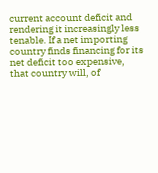current account deficit and rendering it increasingly less tenable. If a net importing country finds financing for its net deficit too expensive, that country will, of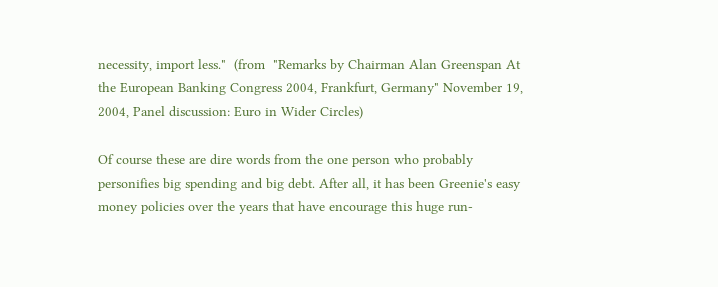necessity, import less."  (from  "Remarks by Chairman Alan Greenspan At the European Banking Congress 2004, Frankfurt, Germany" November 19, 2004, Panel discussion: Euro in Wider Circles)

Of course these are dire words from the one person who probably personifies big spending and big debt. After all, it has been Greenie's easy money policies over the years that have encourage this huge run-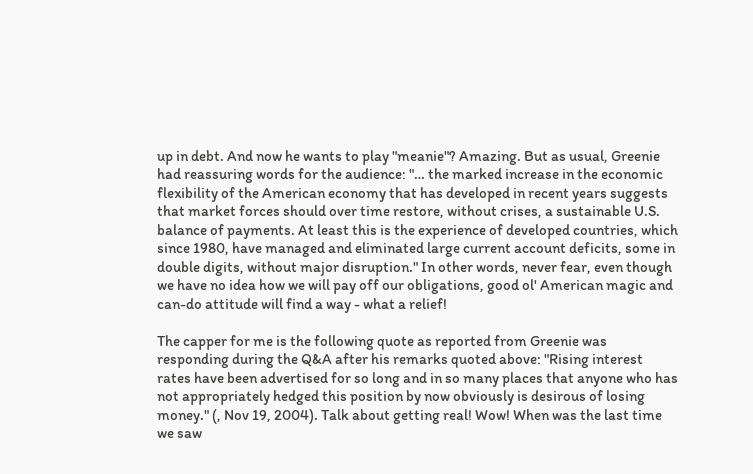up in debt. And now he wants to play "meanie"? Amazing. But as usual, Greenie had reassuring words for the audience: "… the marked increase in the economic flexibility of the American economy that has developed in recent years suggests that market forces should over time restore, without crises, a sustainable U.S. balance of payments. At least this is the experience of developed countries, which since 1980, have managed and eliminated large current account deficits, some in double digits, without major disruption." In other words, never fear, even though we have no idea how we will pay off our obligations, good ol' American magic and can-do attitude will find a way - what a relief!

The capper for me is the following quote as reported from Greenie was responding during the Q&A after his remarks quoted above: "Rising interest rates have been advertised for so long and in so many places that anyone who has not appropriately hedged this position by now obviously is desirous of losing money." (, Nov 19, 2004). Talk about getting real! Wow! When was the last time we saw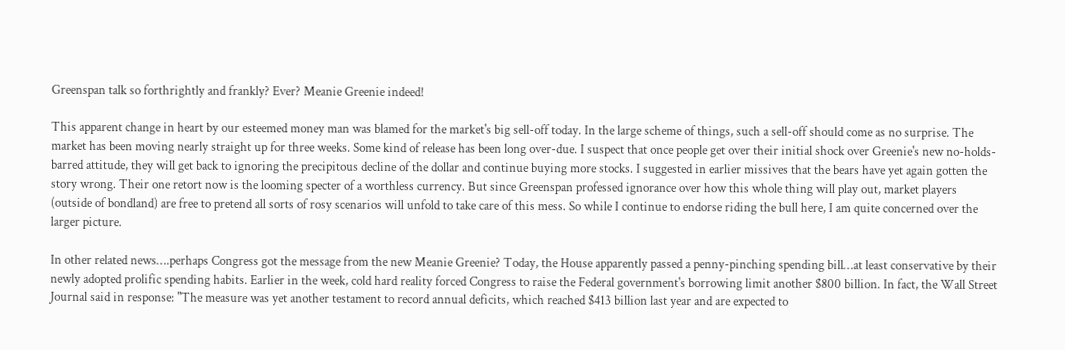Greenspan talk so forthrightly and frankly? Ever? Meanie Greenie indeed!

This apparent change in heart by our esteemed money man was blamed for the market's big sell-off today. In the large scheme of things, such a sell-off should come as no surprise. The market has been moving nearly straight up for three weeks. Some kind of release has been long over-due. I suspect that once people get over their initial shock over Greenie's new no-holds-barred attitude, they will get back to ignoring the precipitous decline of the dollar and continue buying more stocks. I suggested in earlier missives that the bears have yet again gotten the story wrong. Their one retort now is the looming specter of a worthless currency. But since Greenspan professed ignorance over how this whole thing will play out, market players (outside of bondland) are free to pretend all sorts of rosy scenarios will unfold to take care of this mess. So while I continue to endorse riding the bull here, I am quite concerned over the larger picture.

In other related news….perhaps Congress got the message from the new Meanie Greenie? Today, the House apparently passed a penny-pinching spending bill…at least conservative by their newly adopted prolific spending habits. Earlier in the week, cold hard reality forced Congress to raise the Federal government's borrowing limit another $800 billion. In fact, the Wall Street Journal said in response: "The measure was yet another testament to record annual deficits, which reached $413 billion last year and are expected to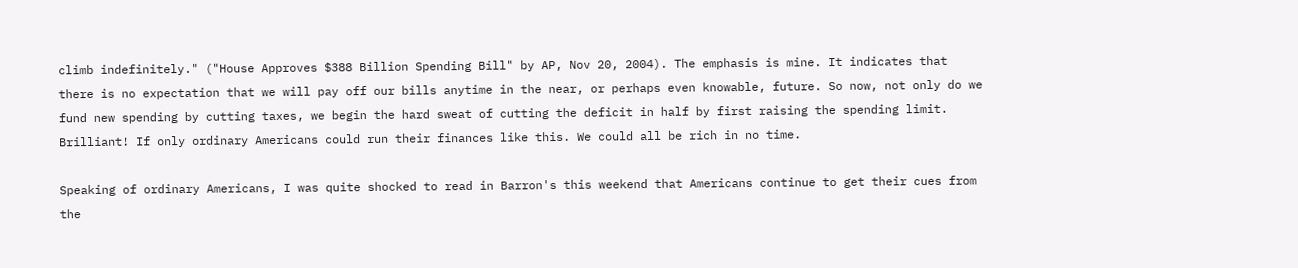climb indefinitely." ("House Approves $388 Billion Spending Bill" by AP, Nov 20, 2004). The emphasis is mine. It indicates that there is no expectation that we will pay off our bills anytime in the near, or perhaps even knowable, future. So now, not only do we fund new spending by cutting taxes, we begin the hard sweat of cutting the deficit in half by first raising the spending limit. Brilliant! If only ordinary Americans could run their finances like this. We could all be rich in no time.

Speaking of ordinary Americans, I was quite shocked to read in Barron's this weekend that Americans continue to get their cues from the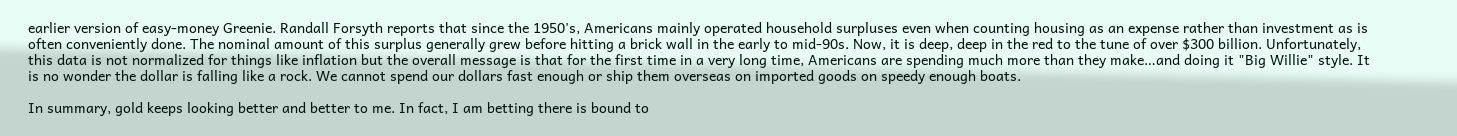earlier version of easy-money Greenie. Randall Forsyth reports that since the 1950's, Americans mainly operated household surpluses even when counting housing as an expense rather than investment as is often conveniently done. The nominal amount of this surplus generally grew before hitting a brick wall in the early to mid-90s. Now, it is deep, deep in the red to the tune of over $300 billion. Unfortunately, this data is not normalized for things like inflation but the overall message is that for the first time in a very long time, Americans are spending much more than they make…and doing it "Big Willie" style. It is no wonder the dollar is falling like a rock. We cannot spend our dollars fast enough or ship them overseas on imported goods on speedy enough boats.

In summary, gold keeps looking better and better to me. In fact, I am betting there is bound to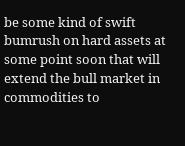be some kind of swift bumrush on hard assets at some point soon that will extend the bull market in commodities to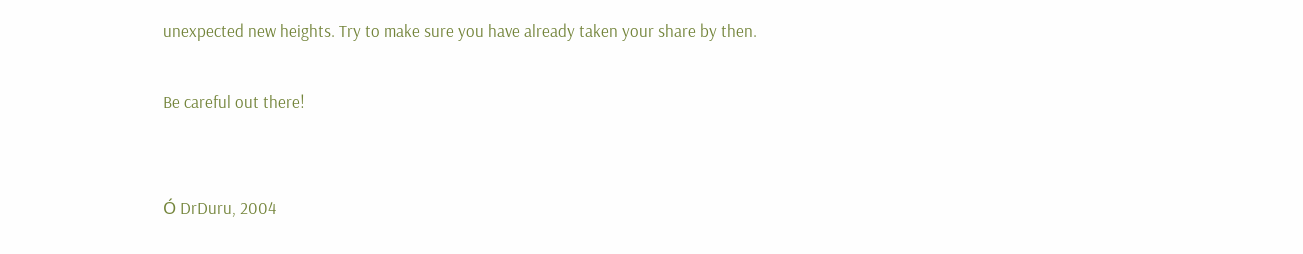unexpected new heights. Try to make sure you have already taken your share by then.

Be careful out there!


Ó DrDuru, 2004